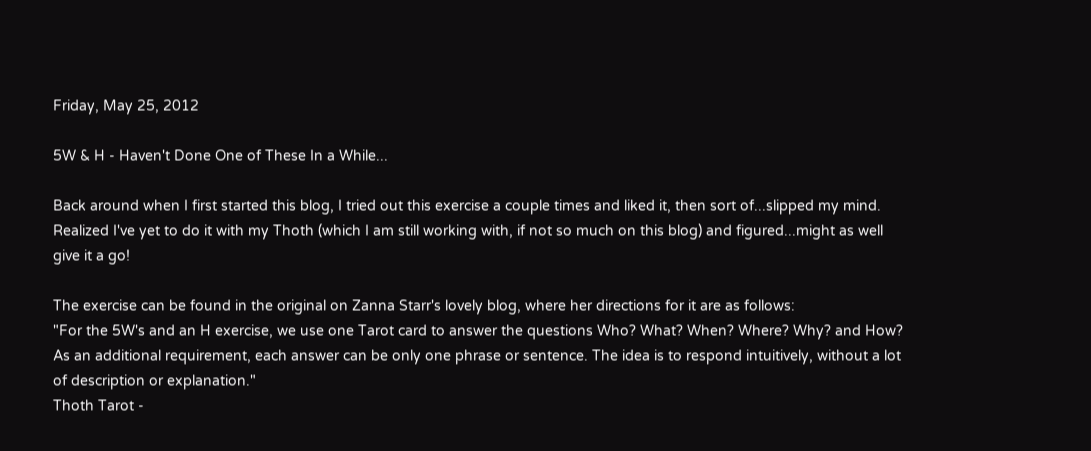Friday, May 25, 2012

5W & H - Haven't Done One of These In a While...

Back around when I first started this blog, I tried out this exercise a couple times and liked it, then sort of...slipped my mind. Realized I've yet to do it with my Thoth (which I am still working with, if not so much on this blog) and figured...might as well give it a go!

The exercise can be found in the original on Zanna Starr's lovely blog, where her directions for it are as follows:
"For the 5W's and an H exercise, we use one Tarot card to answer the questions Who? What? When? Where? Why? and How? As an additional requirement, each answer can be only one phrase or sentence. The idea is to respond intuitively, without a lot of description or explanation."
Thoth Tarot -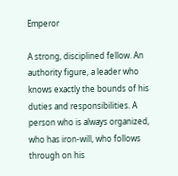Emperor

A strong, disciplined fellow. An authority figure, a leader who knows exactly the bounds of his duties and responsibilities. A person who is always organized, who has iron-will, who follows through on his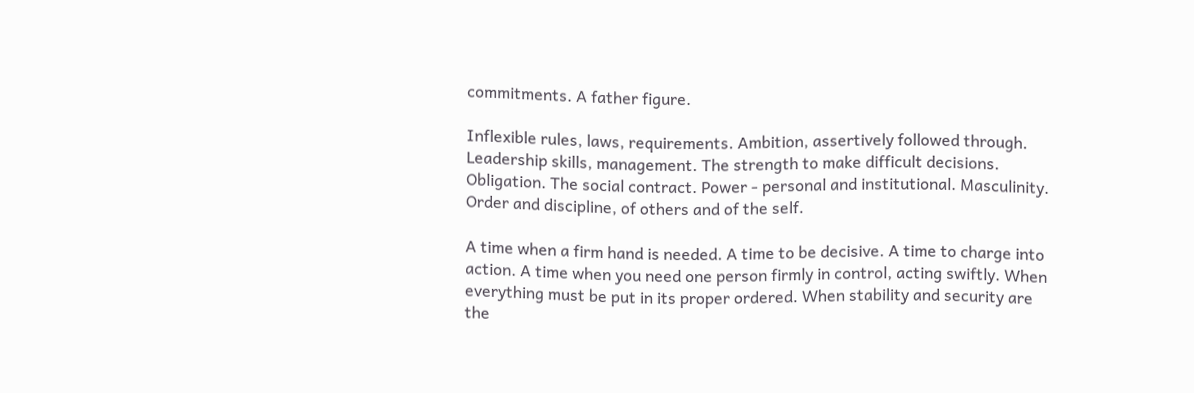commitments. A father figure.

Inflexible rules, laws, requirements. Ambition, assertively followed through. Leadership skills, management. The strength to make difficult decisions. Obligation. The social contract. Power - personal and institutional. Masculinity. Order and discipline, of others and of the self.

A time when a firm hand is needed. A time to be decisive. A time to charge into action. A time when you need one person firmly in control, acting swiftly. When everything must be put in its proper ordered. When stability and security are the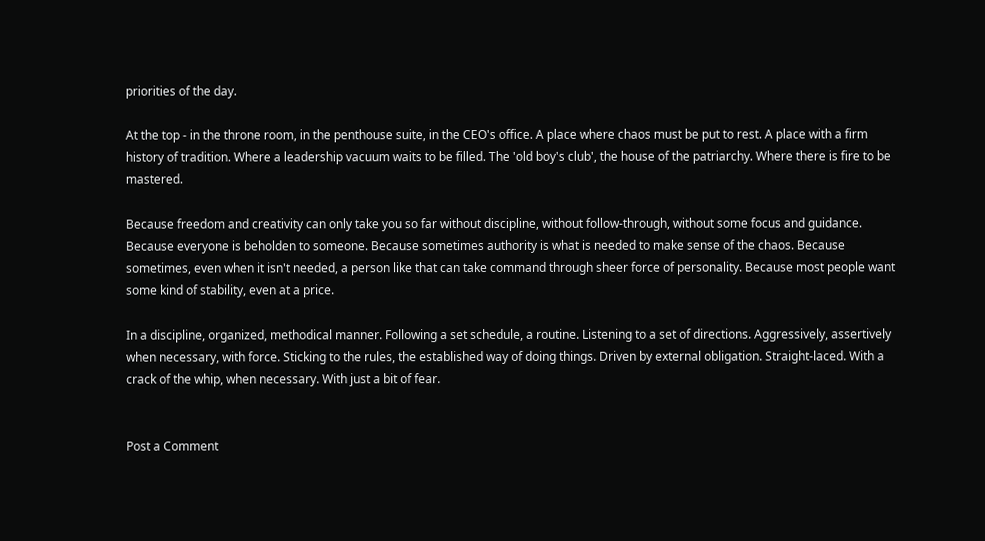priorities of the day.

At the top - in the throne room, in the penthouse suite, in the CEO's office. A place where chaos must be put to rest. A place with a firm history of tradition. Where a leadership vacuum waits to be filled. The 'old boy's club', the house of the patriarchy. Where there is fire to be mastered.

Because freedom and creativity can only take you so far without discipline, without follow-through, without some focus and guidance. Because everyone is beholden to someone. Because sometimes authority is what is needed to make sense of the chaos. Because sometimes, even when it isn't needed, a person like that can take command through sheer force of personality. Because most people want some kind of stability, even at a price.

In a discipline, organized, methodical manner. Following a set schedule, a routine. Listening to a set of directions. Aggressively, assertively when necessary, with force. Sticking to the rules, the established way of doing things. Driven by external obligation. Straight-laced. With a crack of the whip, when necessary. With just a bit of fear.


Post a Comment